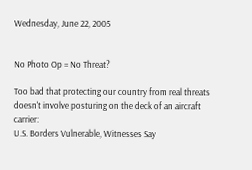Wednesday, June 22, 2005


No Photo Op = No Threat?

Too bad that protecting our country from real threats doesn't involve posturing on the deck of an aircraft carrier:
U.S. Borders Vulnerable, Witnesses Say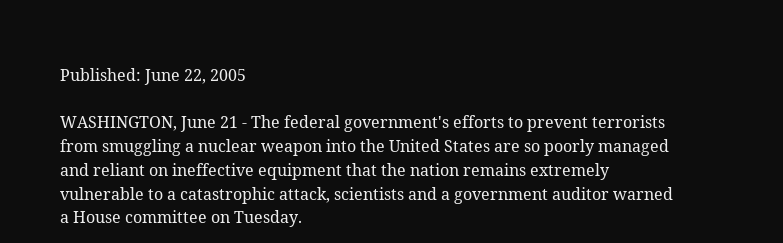Published: June 22, 2005

WASHINGTON, June 21 - The federal government's efforts to prevent terrorists from smuggling a nuclear weapon into the United States are so poorly managed and reliant on ineffective equipment that the nation remains extremely vulnerable to a catastrophic attack, scientists and a government auditor warned a House committee on Tuesday.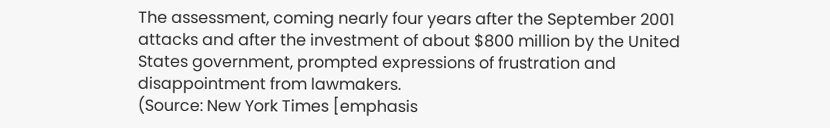The assessment, coming nearly four years after the September 2001 attacks and after the investment of about $800 million by the United States government, prompted expressions of frustration and disappointment from lawmakers.
(Source: New York Times [emphasis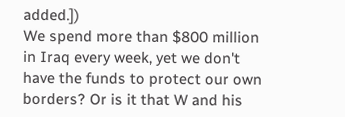added.])
We spend more than $800 million in Iraq every week, yet we don't have the funds to protect our own borders? Or is it that W and his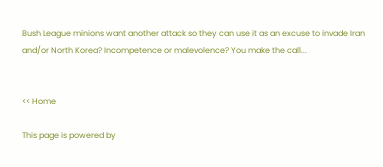Bush League minions want another attack so they can use it as an excuse to invade Iran and/or North Korea? Incompetence or malevolence? You make the call...


<< Home

This page is powered by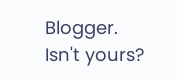Blogger. Isn't yours?